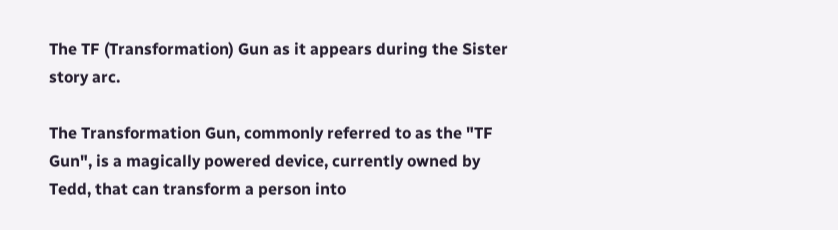The TF (Transformation) Gun as it appears during the Sister story arc.

The Transformation Gun, commonly referred to as the "TF Gun", is a magically powered device, currently owned by Tedd, that can transform a person into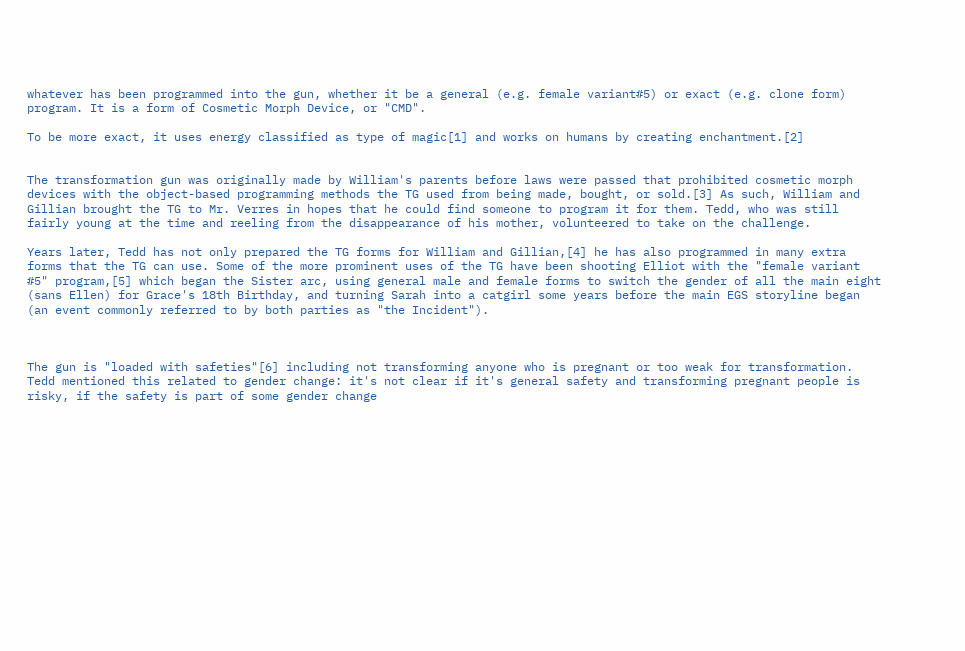whatever has been programmed into the gun, whether it be a general (e.g. female variant#5) or exact (e.g. clone form) program. It is a form of Cosmetic Morph Device, or "CMD".

To be more exact, it uses energy classified as type of magic[1] and works on humans by creating enchantment.[2]


The transformation gun was originally made by William's parents before laws were passed that prohibited cosmetic morph devices with the object-based programming methods the TG used from being made, bought, or sold.[3] As such, William and Gillian brought the TG to Mr. Verres in hopes that he could find someone to program it for them. Tedd, who was still fairly young at the time and reeling from the disappearance of his mother, volunteered to take on the challenge.

Years later, Tedd has not only prepared the TG forms for William and Gillian,[4] he has also programmed in many extra forms that the TG can use. Some of the more prominent uses of the TG have been shooting Elliot with the "female variant #5" program,[5] which began the Sister arc, using general male and female forms to switch the gender of all the main eight (sans Ellen) for Grace's 18th Birthday, and turning Sarah into a catgirl some years before the main EGS storyline began (an event commonly referred to by both parties as "the Incident").



The gun is "loaded with safeties"[6] including not transforming anyone who is pregnant or too weak for transformation. Tedd mentioned this related to gender change: it's not clear if it's general safety and transforming pregnant people is risky, if the safety is part of some gender change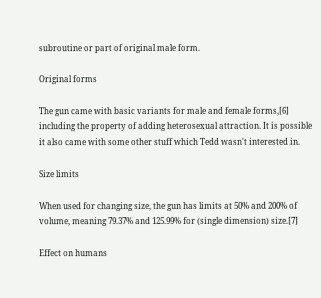subroutine or part of original male form.

Original forms

The gun came with basic variants for male and female forms,[6] including the property of adding heterosexual attraction. It is possible it also came with some other stuff which Tedd wasn't interested in.

Size limits

When used for changing size, the gun has limits at 50% and 200% of volume, meaning 79.37% and 125.99% for (single dimension) size.[7]

Effect on humans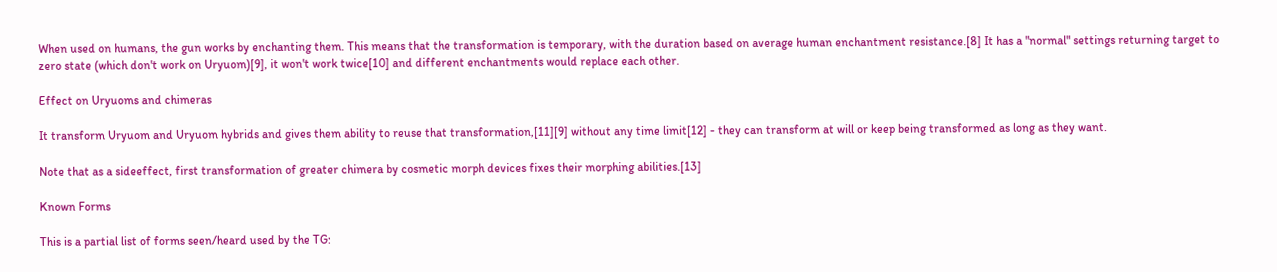When used on humans, the gun works by enchanting them. This means that the transformation is temporary, with the duration based on average human enchantment resistance.[8] It has a "normal" settings returning target to zero state (which don't work on Uryuom)[9], it won't work twice[10] and different enchantments would replace each other.

Effect on Uryuoms and chimeras

It transform Uryuom and Uryuom hybrids and gives them ability to reuse that transformation,[11][9] without any time limit[12] - they can transform at will or keep being transformed as long as they want.

Note that as a sideeffect, first transformation of greater chimera by cosmetic morph devices fixes their morphing abilities.[13]

Known Forms

This is a partial list of forms seen/heard used by the TG: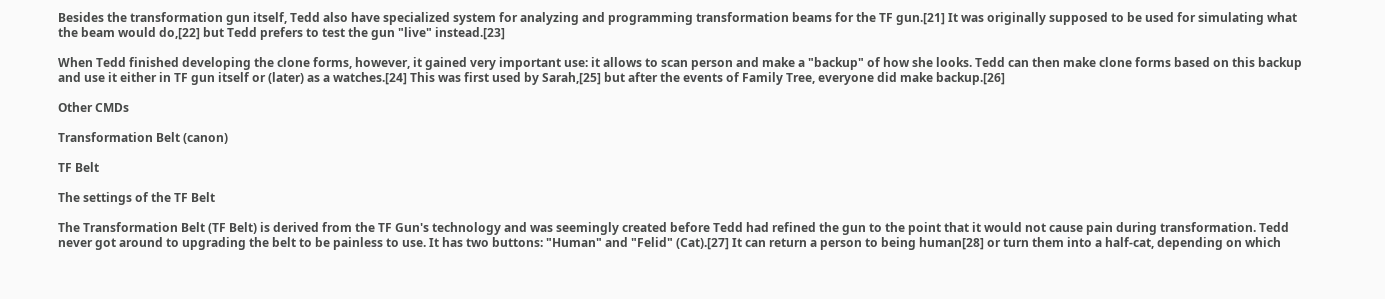Besides the transformation gun itself, Tedd also have specialized system for analyzing and programming transformation beams for the TF gun.[21] It was originally supposed to be used for simulating what the beam would do,[22] but Tedd prefers to test the gun "live" instead.[23]

When Tedd finished developing the clone forms, however, it gained very important use: it allows to scan person and make a "backup" of how she looks. Tedd can then make clone forms based on this backup and use it either in TF gun itself or (later) as a watches.[24] This was first used by Sarah,[25] but after the events of Family Tree, everyone did make backup.[26]

Other CMDs

Transformation Belt (canon)

TF Belt

The settings of the TF Belt

The Transformation Belt (TF Belt) is derived from the TF Gun's technology and was seemingly created before Tedd had refined the gun to the point that it would not cause pain during transformation. Tedd never got around to upgrading the belt to be painless to use. It has two buttons: "Human" and "Felid" (Cat).[27] It can return a person to being human[28] or turn them into a half-cat, depending on which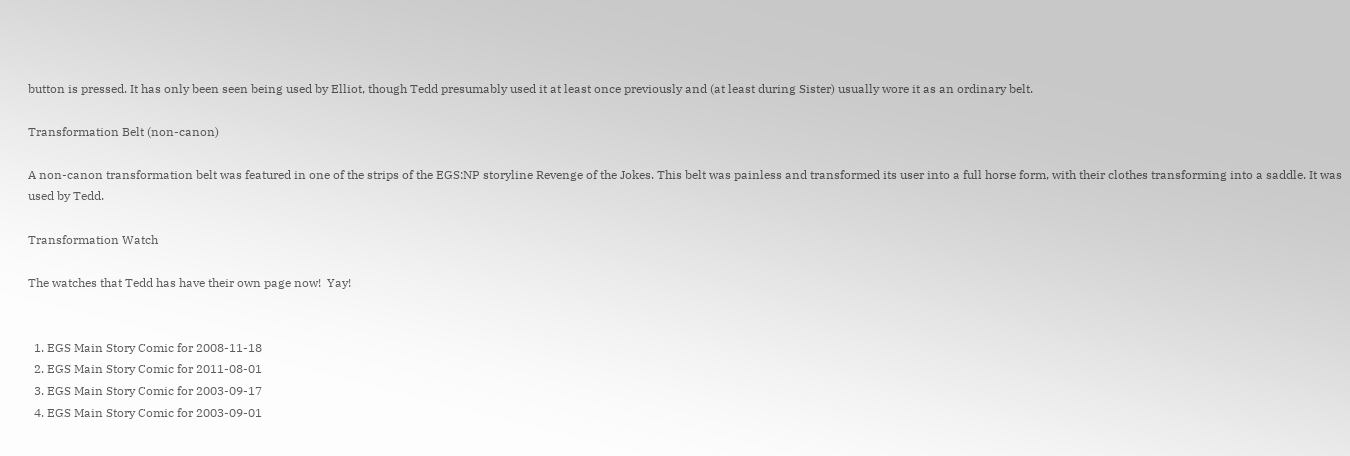button is pressed. It has only been seen being used by Elliot, though Tedd presumably used it at least once previously and (at least during Sister) usually wore it as an ordinary belt.

Transformation Belt (non-canon)

A non-canon transformation belt was featured in one of the strips of the EGS:NP storyline Revenge of the Jokes. This belt was painless and transformed its user into a full horse form, with their clothes transforming into a saddle. It was used by Tedd.

Transformation Watch

The watches that Tedd has have their own page now!  Yay!


  1. EGS Main Story Comic for 2008-11-18
  2. EGS Main Story Comic for 2011-08-01
  3. EGS Main Story Comic for 2003-09-17
  4. EGS Main Story Comic for 2003-09-01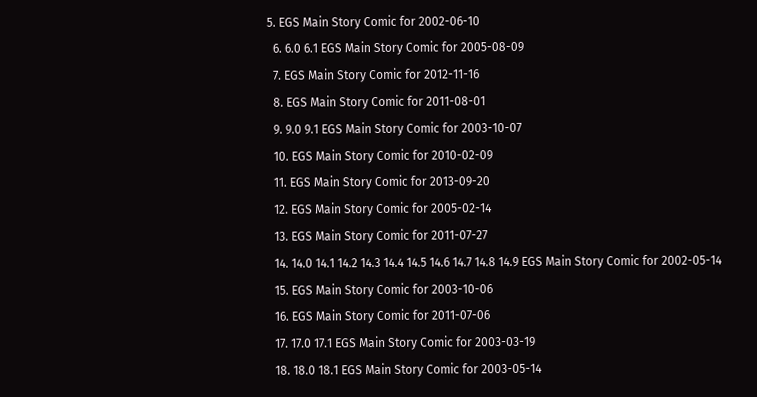5. EGS Main Story Comic for 2002-06-10
  6. 6.0 6.1 EGS Main Story Comic for 2005-08-09
  7. EGS Main Story Comic for 2012-11-16
  8. EGS Main Story Comic for 2011-08-01
  9. 9.0 9.1 EGS Main Story Comic for 2003-10-07
  10. EGS Main Story Comic for 2010-02-09
  11. EGS Main Story Comic for 2013-09-20
  12. EGS Main Story Comic for 2005-02-14
  13. EGS Main Story Comic for 2011-07-27
  14. 14.0 14.1 14.2 14.3 14.4 14.5 14.6 14.7 14.8 14.9 EGS Main Story Comic for 2002-05-14
  15. EGS Main Story Comic for 2003-10-06
  16. EGS Main Story Comic for 2011-07-06
  17. 17.0 17.1 EGS Main Story Comic for 2003-03-19
  18. 18.0 18.1 EGS Main Story Comic for 2003-05-14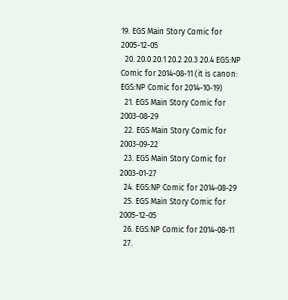19. EGS Main Story Comic for 2005-12-05
  20. 20.0 20.1 20.2 20.3 20.4 EGS:NP Comic for 2014-08-11 (it is canon: EGS:NP Comic for 2014-10-19)
  21. EGS Main Story Comic for 2003-08-29
  22. EGS Main Story Comic for 2003-09-22
  23. EGS Main Story Comic for 2003-01-27
  24. EGS:NP Comic for 2014-08-29
  25. EGS Main Story Comic for 2005-12-05
  26. EGS:NP Comic for 2014-08-11
  27.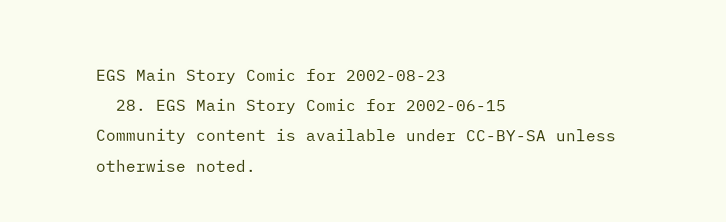EGS Main Story Comic for 2002-08-23
  28. EGS Main Story Comic for 2002-06-15
Community content is available under CC-BY-SA unless otherwise noted.